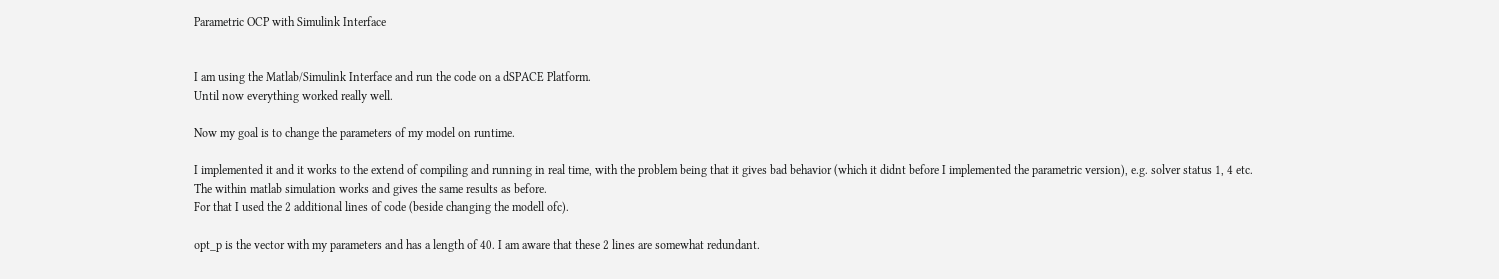Parametric OCP with Simulink Interface


I am using the Matlab/Simulink Interface and run the code on a dSPACE Platform.
Until now everything worked really well.

Now my goal is to change the parameters of my model on runtime.

I implemented it and it works to the extend of compiling and running in real time, with the problem being that it gives bad behavior (which it didnt before I implemented the parametric version), e.g. solver status 1, 4 etc.
The within matlab simulation works and gives the same results as before.
For that I used the 2 additional lines of code (beside changing the modell ofc).

opt_p is the vector with my parameters and has a length of 40. I am aware that these 2 lines are somewhat redundant.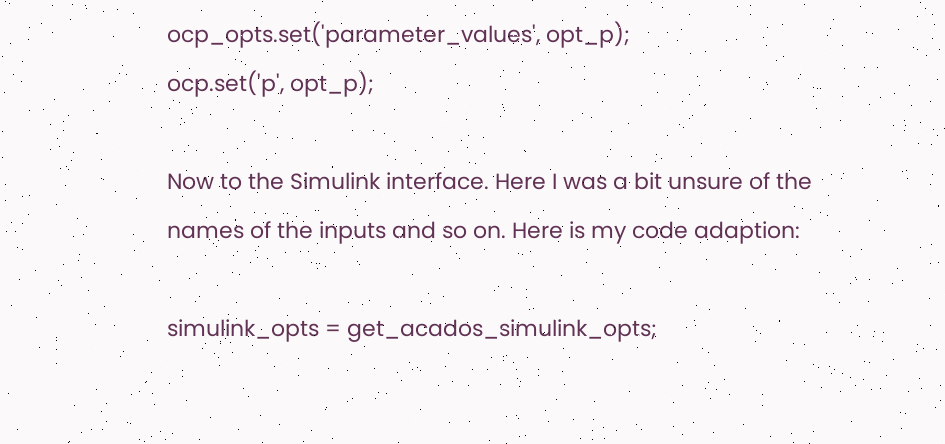ocp_opts.set('parameter_values', opt_p);
ocp.set('p', opt_p);

Now to the Simulink interface. Here I was a bit unsure of the names of the inputs and so on. Here is my code adaption:

simulink_opts = get_acados_simulink_opts;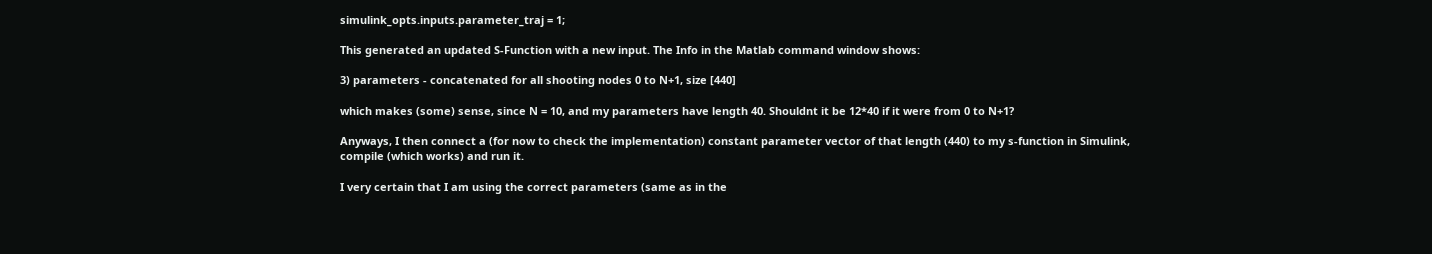simulink_opts.inputs.parameter_traj = 1;

This generated an updated S-Function with a new input. The Info in the Matlab command window shows:

3) parameters - concatenated for all shooting nodes 0 to N+1, size [440]

which makes (some) sense, since N = 10, and my parameters have length 40. Shouldnt it be 12*40 if it were from 0 to N+1?

Anyways, I then connect a (for now to check the implementation) constant parameter vector of that length (440) to my s-function in Simulink, compile (which works) and run it.

I very certain that I am using the correct parameters (same as in the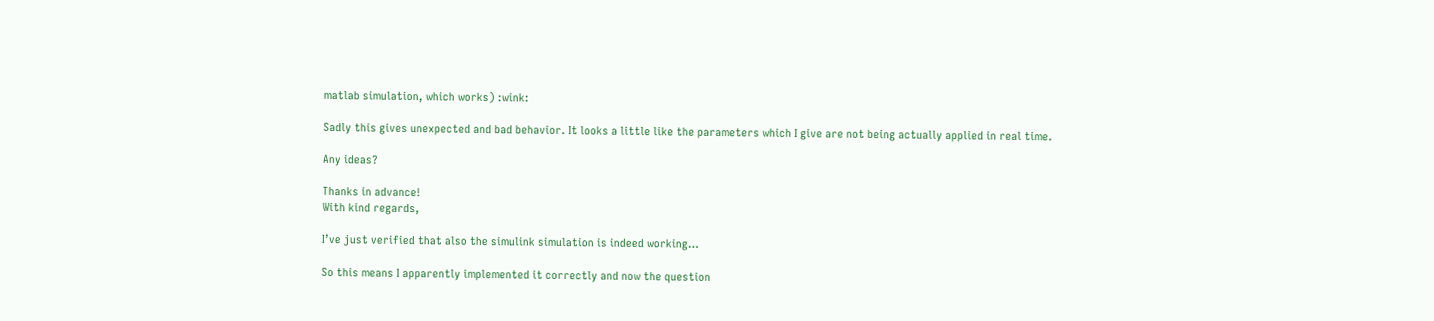matlab simulation, which works) :wink:

Sadly this gives unexpected and bad behavior. It looks a little like the parameters which I give are not being actually applied in real time.

Any ideas?

Thanks in advance!
With kind regards,

I’ve just verified that also the simulink simulation is indeed working…

So this means I apparently implemented it correctly and now the question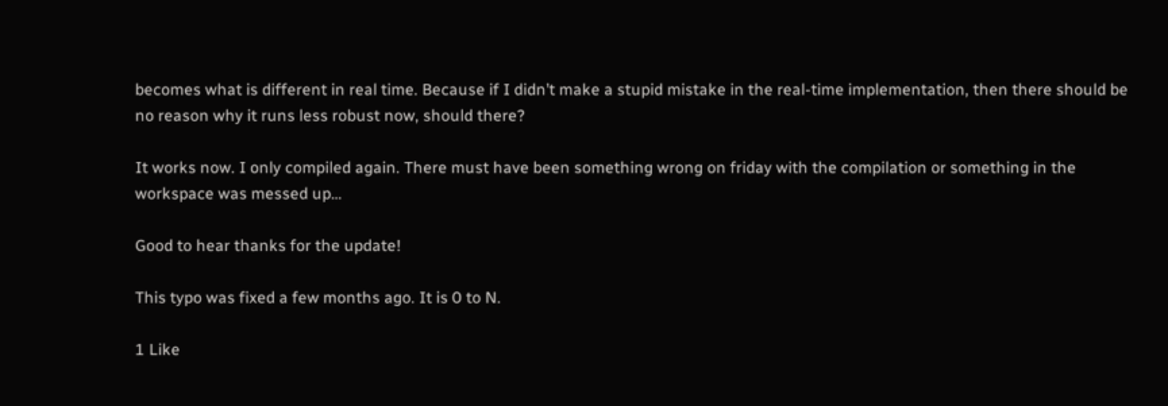becomes what is different in real time. Because if I didn’t make a stupid mistake in the real-time implementation, then there should be no reason why it runs less robust now, should there?

It works now. I only compiled again. There must have been something wrong on friday with the compilation or something in the workspace was messed up…

Good to hear thanks for the update!

This typo was fixed a few months ago. It is 0 to N.

1 Like